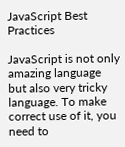JavaScript Best Practices

JavaScript is not only amazing language but also very tricky language. To make correct use of it, you need to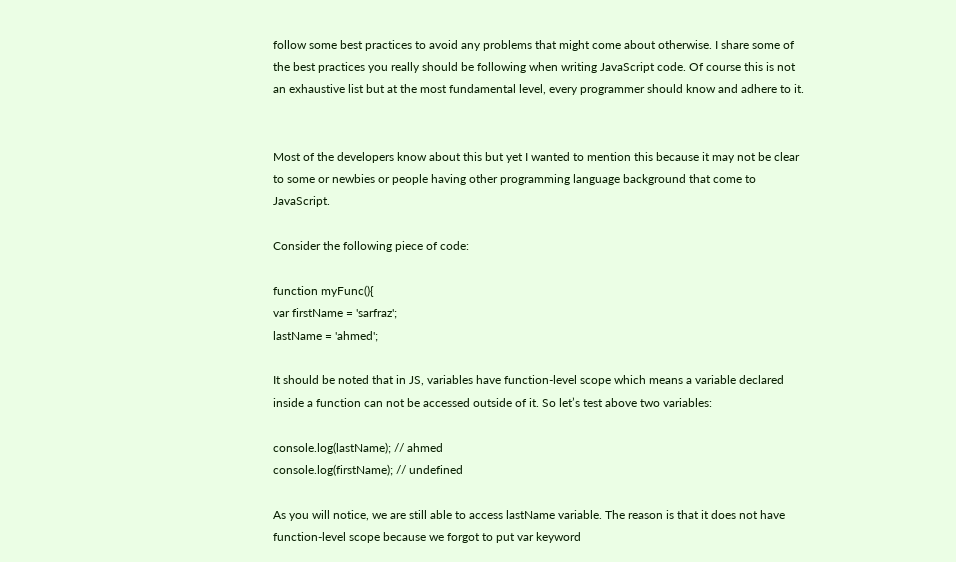follow some best practices to avoid any problems that might come about otherwise. I share some of the best practices you really should be following when writing JavaScript code. Of course this is not an exhaustive list but at the most fundamental level, every programmer should know and adhere to it.


Most of the developers know about this but yet I wanted to mention this because it may not be clear to some or newbies or people having other programming language background that come to JavaScript.

Consider the following piece of code:

function myFunc(){
var firstName = 'sarfraz';
lastName = 'ahmed';

It should be noted that in JS, variables have function-level scope which means a variable declared inside a function can not be accessed outside of it. So let’s test above two variables:

console.log(lastName); // ahmed
console.log(firstName); // undefined

As you will notice, we are still able to access lastName variable. The reason is that it does not have function-level scope because we forgot to put var keyword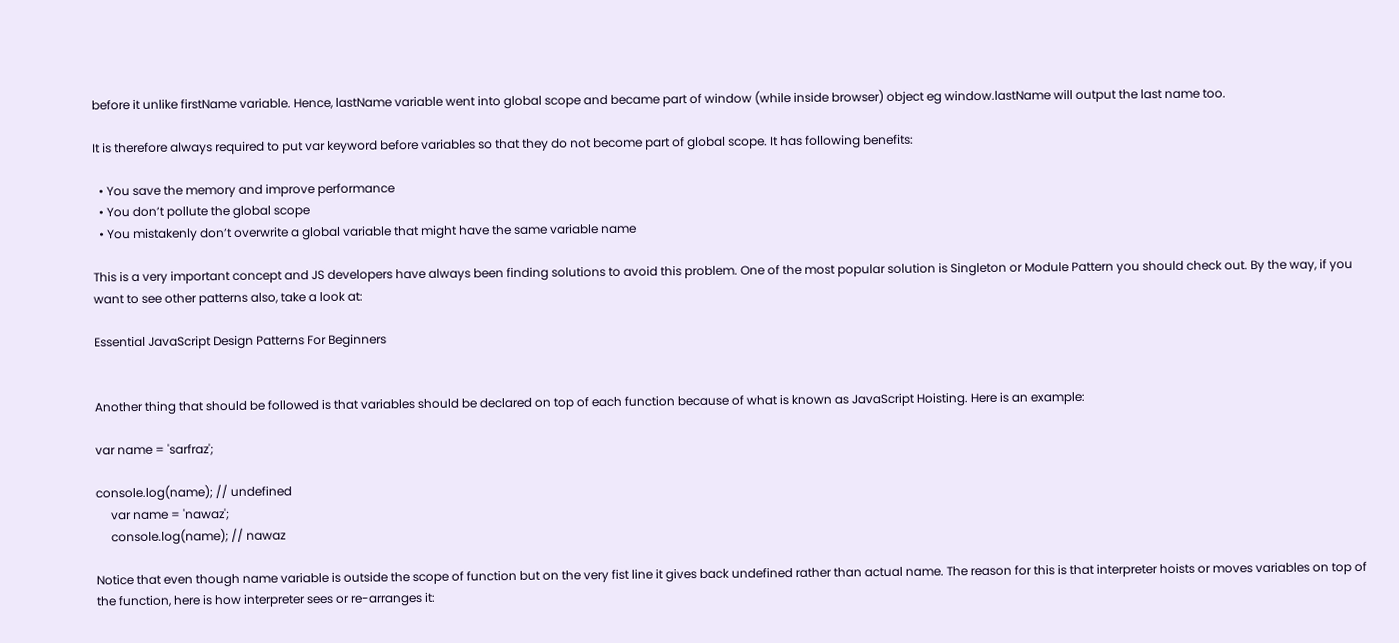before it unlike firstName variable. Hence, lastName variable went into global scope and became part of window (while inside browser) object eg window.lastName will output the last name too.

It is therefore always required to put var keyword before variables so that they do not become part of global scope. It has following benefits:

  • You save the memory and improve performance
  • You don’t pollute the global scope
  • You mistakenly don’t overwrite a global variable that might have the same variable name

This is a very important concept and JS developers have always been finding solutions to avoid this problem. One of the most popular solution is Singleton or Module Pattern you should check out. By the way, if you want to see other patterns also, take a look at:

Essential JavaScript Design Patterns For Beginners


Another thing that should be followed is that variables should be declared on top of each function because of what is known as JavaScript Hoisting. Here is an example:

var name = 'sarfraz';

console.log(name); // undefined
     var name = 'nawaz';
     console.log(name); // nawaz

Notice that even though name variable is outside the scope of function but on the very fist line it gives back undefined rather than actual name. The reason for this is that interpreter hoists or moves variables on top of the function, here is how interpreter sees or re-arranges it: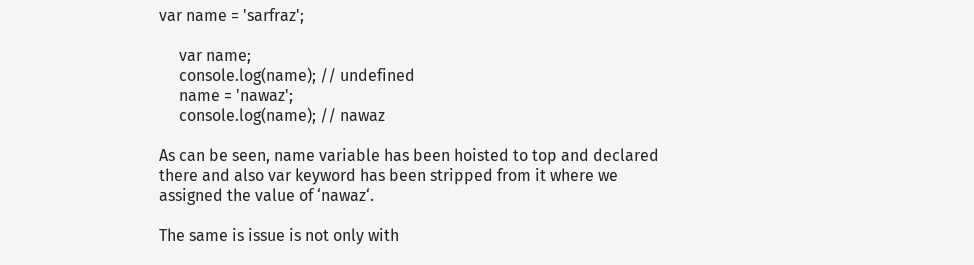var name = 'sarfraz';

     var name;
     console.log(name); // undefined
     name = 'nawaz';
     console.log(name); // nawaz

As can be seen, name variable has been hoisted to top and declared there and also var keyword has been stripped from it where we assigned the value of ‘nawaz‘.

The same is issue is not only with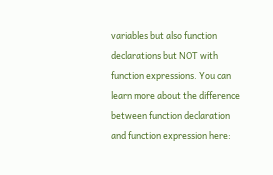variables but also function declarations but NOT with function expressions. You can learn more about the difference between function declaration and function expression here: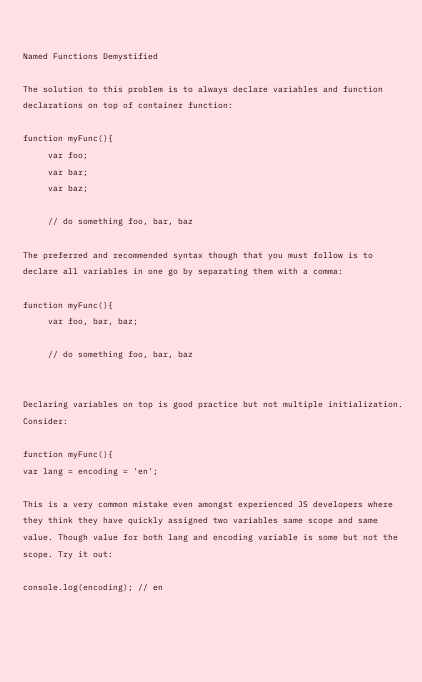Named Functions Demystified

The solution to this problem is to always declare variables and function declarations on top of container function:

function myFunc(){
     var foo;
     var bar;
     var baz;

     // do something foo, bar, baz

The preferred and recommended syntax though that you must follow is to declare all variables in one go by separating them with a comma:

function myFunc(){
     var foo, bar, baz;

     // do something foo, bar, baz


Declaring variables on top is good practice but not multiple initialization. Consider:

function myFunc(){
var lang = encoding = 'en';

This is a very common mistake even amongst experienced JS developers where they think they have quickly assigned two variables same scope and same value. Though value for both lang and encoding variable is some but not the scope. Try it out:

console.log(encoding); // en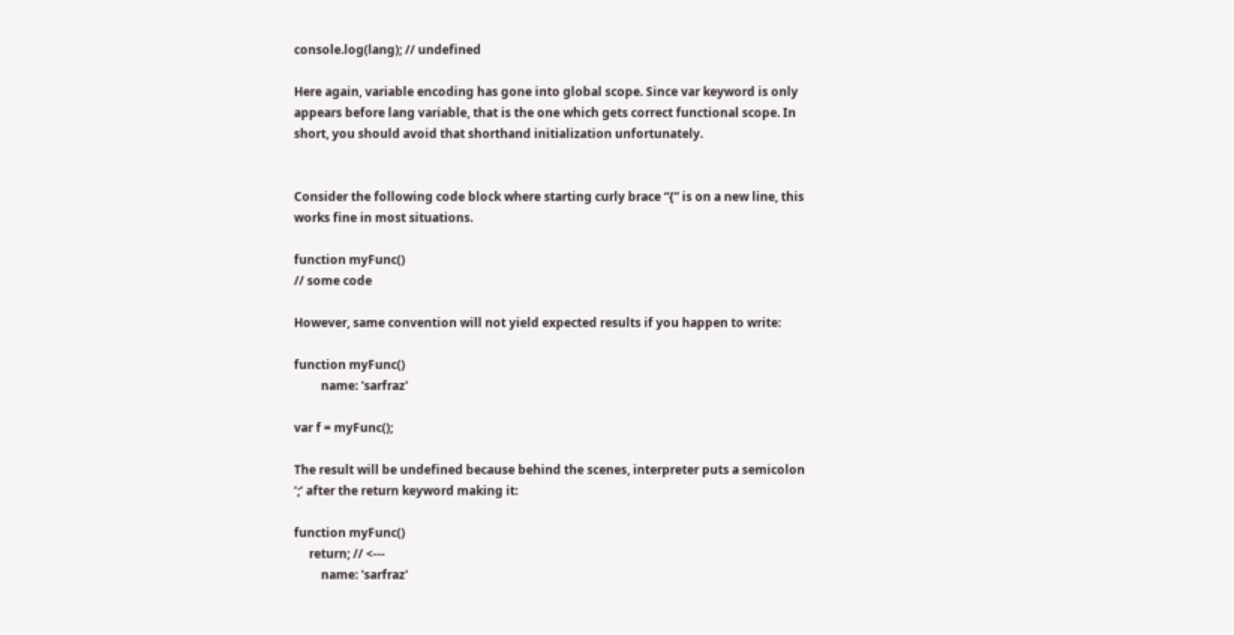console.log(lang); // undefined

Here again, variable encoding has gone into global scope. Since var keyword is only appears before lang variable, that is the one which gets correct functional scope. In short, you should avoid that shorthand initialization unfortunately.


Consider the following code block where starting curly brace “{” is on a new line, this works fine in most situations.

function myFunc()
// some code

However, same convention will not yield expected results if you happen to write:

function myFunc()
         name: 'sarfraz'

var f = myFunc();

The result will be undefined because behind the scenes, interpreter puts a semicolon ‘;‘ after the return keyword making it:

function myFunc()
     return; // <---
         name: 'sarfraz'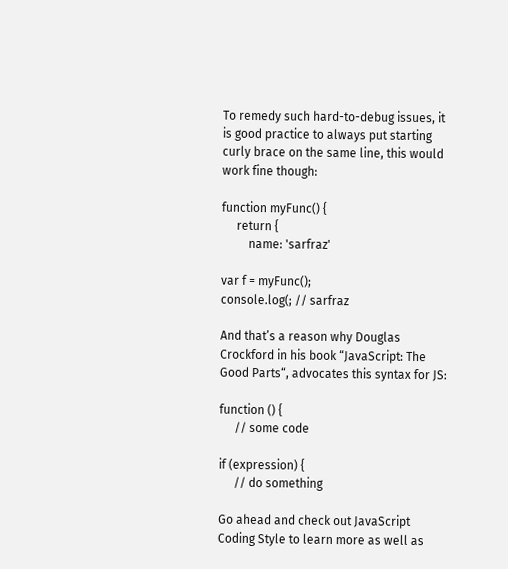To remedy such hard-to-debug issues, it is good practice to always put starting curly brace on the same line, this would work fine though:

function myFunc() {
     return {
         name: 'sarfraz'

var f = myFunc();
console.log(; // sarfraz

And that’s a reason why Douglas Crockford in his book “JavaScript: The Good Parts“, advocates this syntax for JS:

function () {
     // some code

if (expression) {
     // do something

Go ahead and check out JavaScript Coding Style to learn more as well as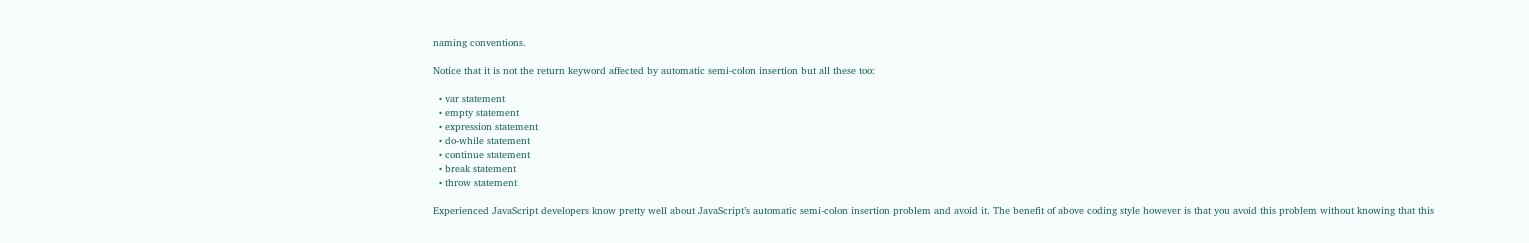naming conventions.

Notice that it is not the return keyword affected by automatic semi-colon insertion but all these too:

  • var statement
  • empty statement
  • expression statement
  • do-while statement
  • continue statement
  • break statement
  • throw statement

Experienced JavaScript developers know pretty well about JavaScript’s automatic semi-colon insertion problem and avoid it. The benefit of above coding style however is that you avoid this problem without knowing that this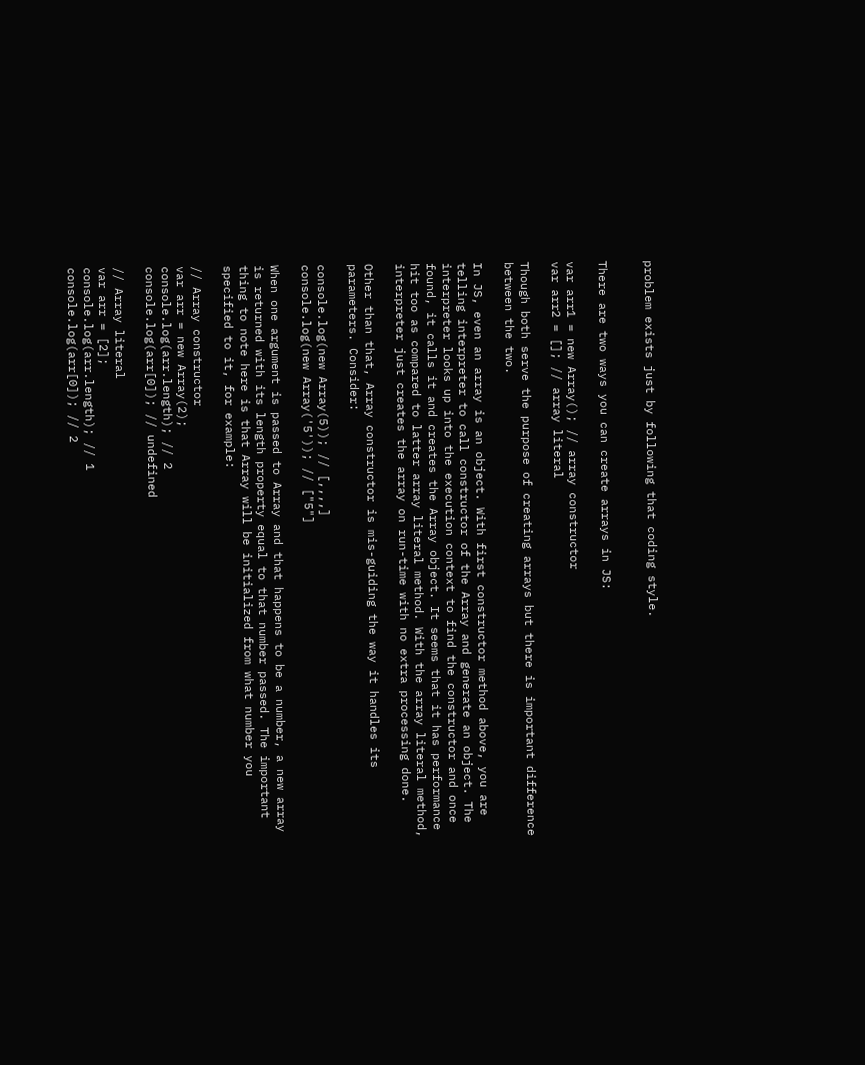problem exists just by following that coding style.


There are two ways you can create arrays in JS:

var arr1 = new Array(); // array constructor
var arr2 = []; // array literal

Though both serve the purpose of creating arrays but there is important difference between the two.

In JS, even an array is an object. With first constructor method above, you are telling interpreter to call constructor of the Array and generate an object. The interpreter looks up into the execution context to find the constructor and once found, it calls it and creates the Array object. It seems that it has performance hit too as compared to latter array literal method. With the array literal method, interpreter just creates the array on run-time with no extra processing done.

Other than that, Array constructor is mis-guiding the way it handles its parameters. Consider:

console.log(new Array(5)); // [,,,,]
console.log(new Array('5')); // ["5"]

When one argument is passed to Array and that happens to be a number, a new array is returned with its length property equal to that number passed. The important thing to note here is that Array will be initialized from what number you specified to it, for example:

// Array constructor
var arr = new Array(2);
console.log(arr.length); // 2
console.log(arr[0]); // undefined

// Array literal
var arr = [2];
console.log(arr.length); // 1
console.log(arr[0]); // 2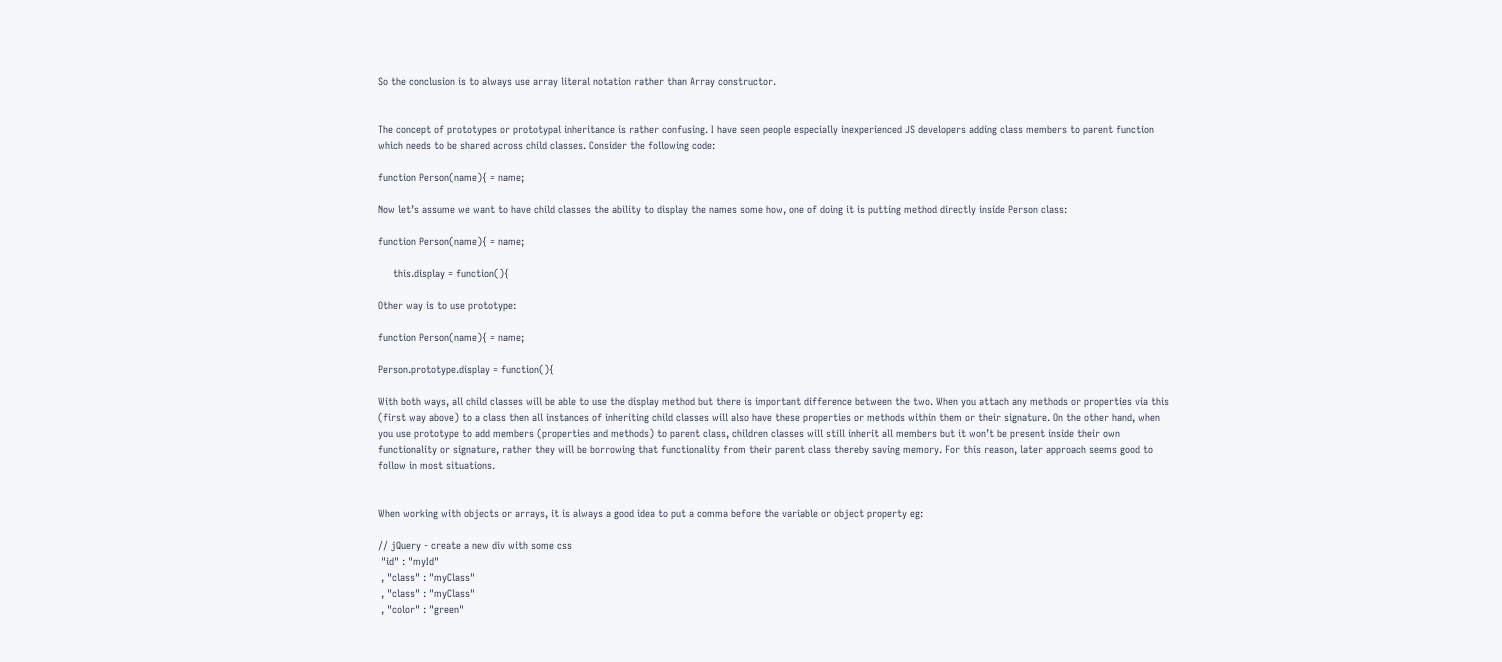So the conclusion is to always use array literal notation rather than Array constructor.


The concept of prototypes or prototypal inheritance is rather confusing. I have seen people especially inexperienced JS developers adding class members to parent function which needs to be shared across child classes. Consider the following code:

function Person(name){ = name;

Now let’s assume we want to have child classes the ability to display the names some how, one of doing it is putting method directly inside Person class:

function Person(name){ = name;

     this.display = function(){

Other way is to use prototype:

function Person(name){ = name;

Person.prototype.display = function(){

With both ways, all child classes will be able to use the display method but there is important difference between the two. When you attach any methods or properties via this (first way above) to a class then all instances of inheriting child classes will also have these properties or methods within them or their signature. On the other hand, when you use prototype to add members (properties and methods) to parent class, children classes will still inherit all members but it won’t be present inside their own functionality or signature, rather they will be borrowing that functionality from their parent class thereby saving memory. For this reason, later approach seems good to follow in most situations.


When working with objects or arrays, it is always a good idea to put a comma before the variable or object property eg:

// jQuery - create a new div with some css
 "id" : "myId"
 , "class" : "myClass"
 , "class" : "myClass"
 , "color" : "green"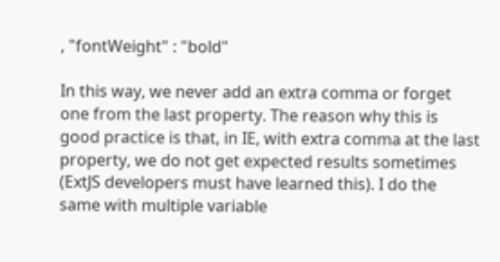, "fontWeight" : "bold"

In this way, we never add an extra comma or forget one from the last property. The reason why this is good practice is that, in IE, with extra comma at the last property, we do not get expected results sometimes (ExtJS developers must have learned this). I do the same with multiple variable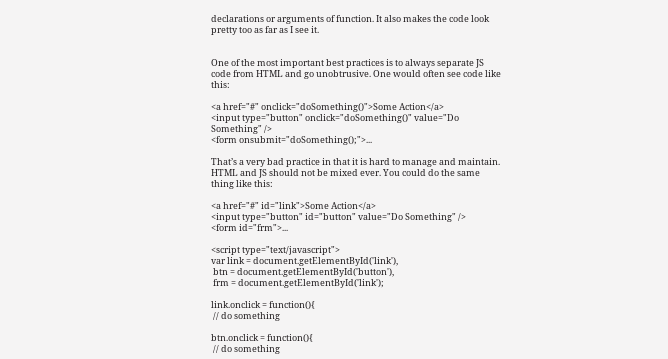declarations or arguments of function. It also makes the code look pretty too as far as I see it.


One of the most important best practices is to always separate JS code from HTML and go unobtrusive. One would often see code like this:

<a href="#" onclick="doSomething()">Some Action</a>
<input type="button" onclick="doSomething()" value="Do Something" />
<form onsubmit="doSomething();">...

That’s a very bad practice in that it is hard to manage and maintain. HTML and JS should not be mixed ever. You could do the same thing like this:

<a href="#" id="link">Some Action</a>
<input type="button" id="button" value="Do Something" />
<form id="frm">...

<script type="text/javascript">
var link = document.getElementById('link'),
 btn = document.getElementById('button'),
 frm = document.getElementById('link');

link.onclick = function(){
 // do something

btn.onclick = function(){
 // do something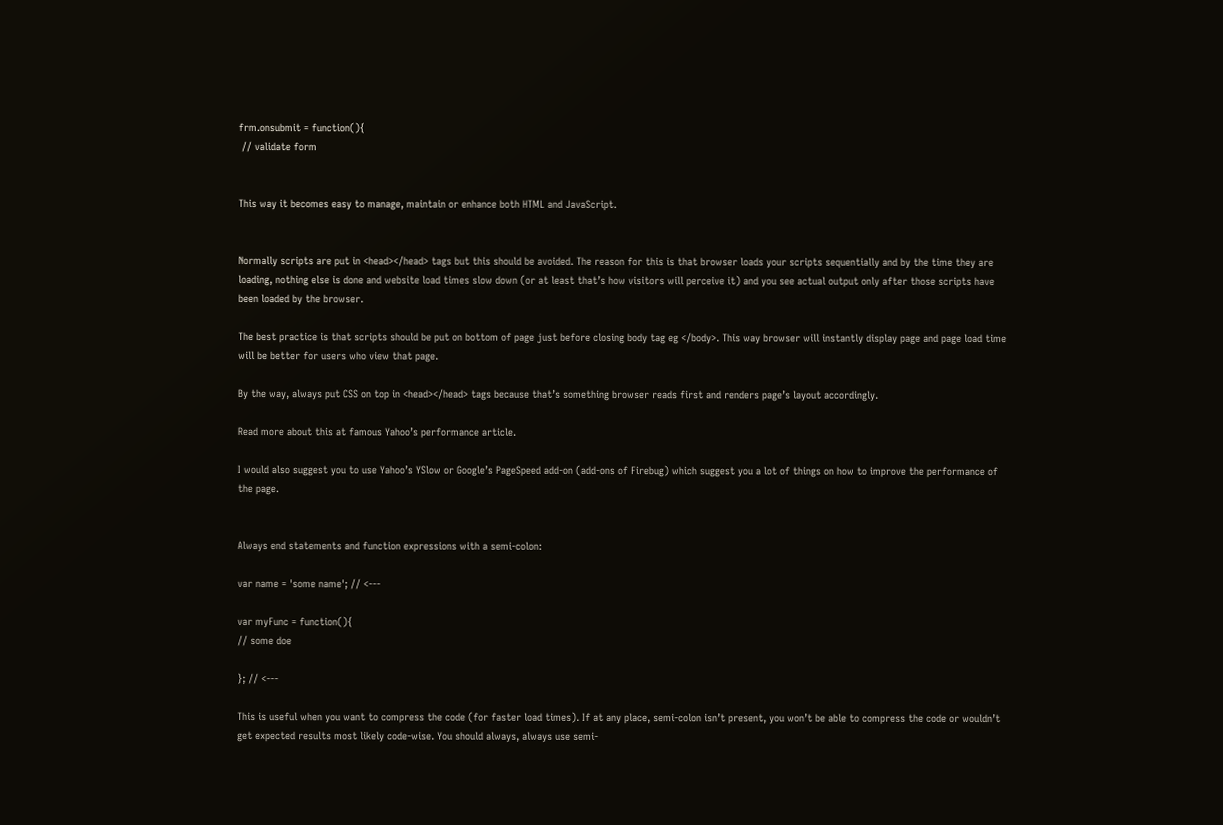frm.onsubmit = function(){
 // validate form


This way it becomes easy to manage, maintain or enhance both HTML and JavaScript.


Normally scripts are put in <head></head> tags but this should be avoided. The reason for this is that browser loads your scripts sequentially and by the time they are loading, nothing else is done and website load times slow down (or at least that’s how visitors will perceive it) and you see actual output only after those scripts have been loaded by the browser.

The best practice is that scripts should be put on bottom of page just before closing body tag eg </body>. This way browser will instantly display page and page load time will be better for users who view that page.

By the way, always put CSS on top in <head></head> tags because that’s something browser reads first and renders page’s layout accordingly.

Read more about this at famous Yahoo’s performance article.

I would also suggest you to use Yahoo’s YSlow or Google’s PageSpeed add-on (add-ons of Firebug) which suggest you a lot of things on how to improve the performance of the page.


Always end statements and function expressions with a semi-colon:

var name = 'some name'; // <---

var myFunc = function(){
// some doe

}; // <---

This is useful when you want to compress the code (for faster load times). If at any place, semi-colon isn’t present, you won’t be able to compress the code or wouldn’t get expected results most likely code-wise. You should always, always use semi-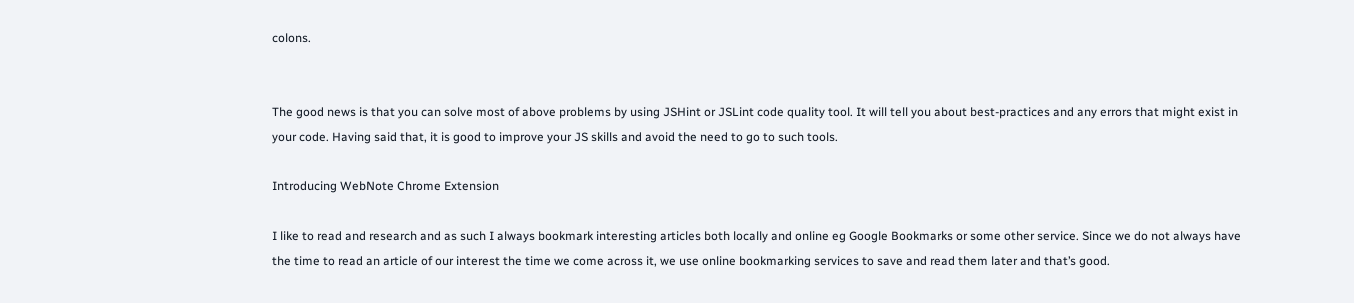colons.


The good news is that you can solve most of above problems by using JSHint or JSLint code quality tool. It will tell you about best-practices and any errors that might exist in your code. Having said that, it is good to improve your JS skills and avoid the need to go to such tools.

Introducing WebNote Chrome Extension

I like to read and research and as such I always bookmark interesting articles both locally and online eg Google Bookmarks or some other service. Since we do not always have the time to read an article of our interest the time we come across it, we use online bookmarking services to save and read them later and that’s good.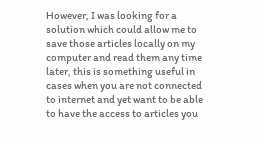However, I was looking for a solution which could allow me to save those articles locally on my computer and read them any time later, this is something useful in cases when you are not connected to internet and yet want to be able to have the access to articles you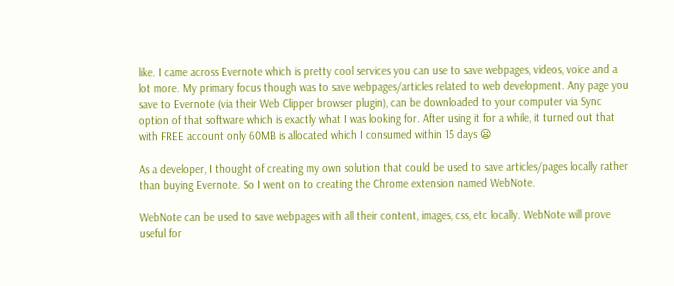like. I came across Evernote which is pretty cool services you can use to save webpages, videos, voice and a lot more. My primary focus though was to save webpages/articles related to web development. Any page you save to Evernote (via their Web Clipper browser plugin), can be downloaded to your computer via Sync option of that software which is exactly what I was looking for. After using it for a while, it turned out that with FREE account only 60MB is allocated which I consumed within 15 days 😦

As a developer, I thought of creating my own solution that could be used to save articles/pages locally rather than buying Evernote. So I went on to creating the Chrome extension named WebNote.

WebNote can be used to save webpages with all their content, images, css, etc locally. WebNote will prove useful for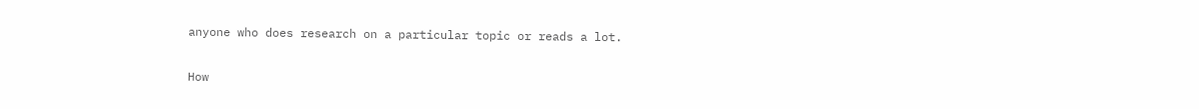anyone who does research on a particular topic or reads a lot.

How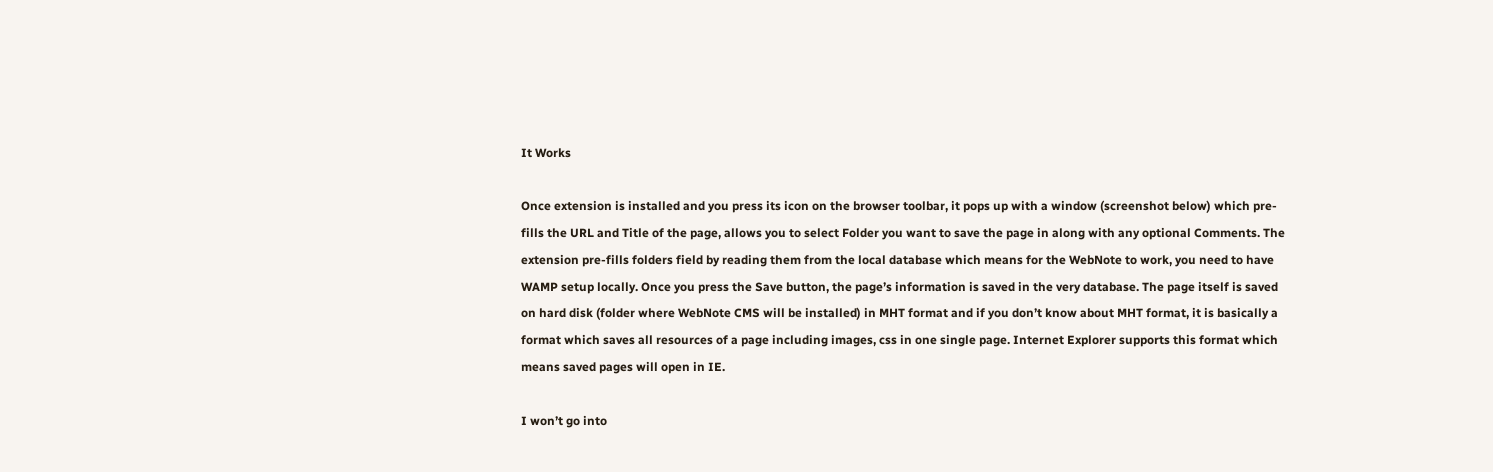It Works

Once extension is installed and you press its icon on the browser toolbar, it pops up with a window (screenshot below) which pre-fills the URL and Title of the page, allows you to select Folder you want to save the page in along with any optional Comments. The extension pre-fills folders field by reading them from the local database which means for the WebNote to work, you need to have WAMP setup locally. Once you press the Save button, the page’s information is saved in the very database. The page itself is saved on hard disk (folder where WebNote CMS will be installed) in MHT format and if you don’t know about MHT format, it is basically a format which saves all resources of a page including images, css in one single page. Internet Explorer supports this format which means saved pages will open in IE.

I won’t go into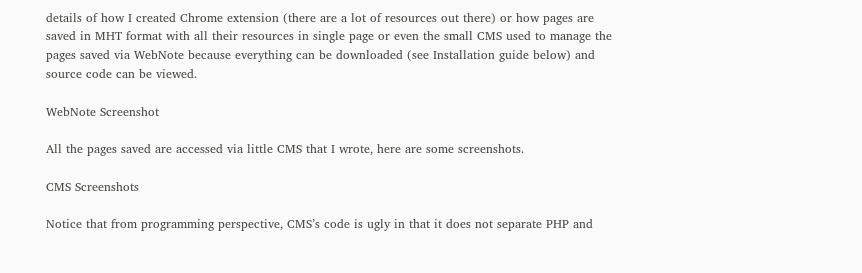details of how I created Chrome extension (there are a lot of resources out there) or how pages are saved in MHT format with all their resources in single page or even the small CMS used to manage the pages saved via WebNote because everything can be downloaded (see Installation guide below) and source code can be viewed.

WebNote Screenshot

All the pages saved are accessed via little CMS that I wrote, here are some screenshots.

CMS Screenshots

Notice that from programming perspective, CMS’s code is ugly in that it does not separate PHP and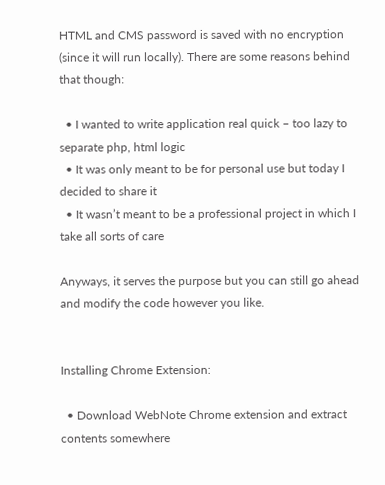HTML and CMS password is saved with no encryption (since it will run locally). There are some reasons behind that though:

  • I wanted to write application real quick – too lazy to separate php, html logic
  • It was only meant to be for personal use but today I decided to share it
  • It wasn’t meant to be a professional project in which I take all sorts of care

Anyways, it serves the purpose but you can still go ahead and modify the code however you like.


Installing Chrome Extension:

  • Download WebNote Chrome extension and extract contents somewhere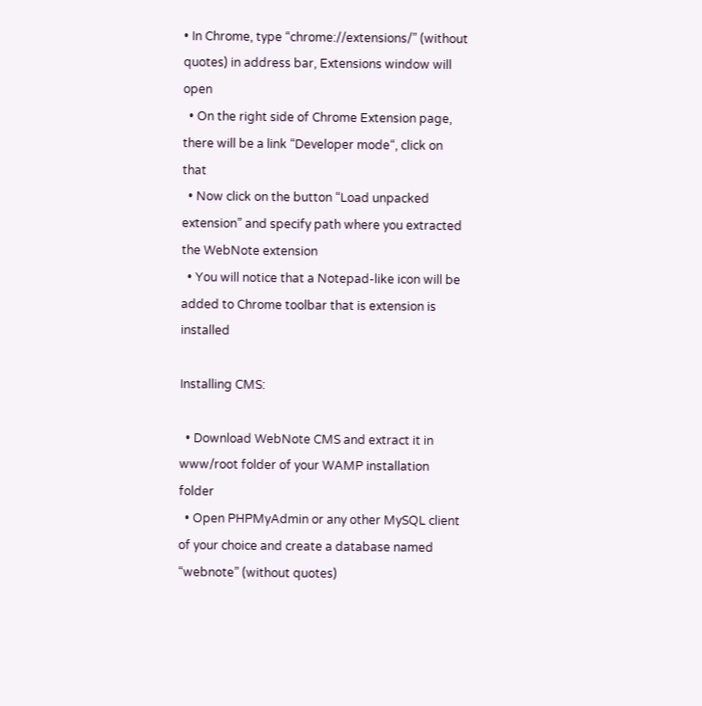• In Chrome, type “chrome://extensions/” (without quotes) in address bar, Extensions window will open
  • On the right side of Chrome Extension page, there will be a link “Developer mode“, click on that
  • Now click on the button “Load unpacked extension” and specify path where you extracted the WebNote extension
  • You will notice that a Notepad-like icon will be added to Chrome toolbar that is extension is installed

Installing CMS:

  • Download WebNote CMS and extract it in www/root folder of your WAMP installation folder
  • Open PHPMyAdmin or any other MySQL client of your choice and create a database named “webnote” (without quotes)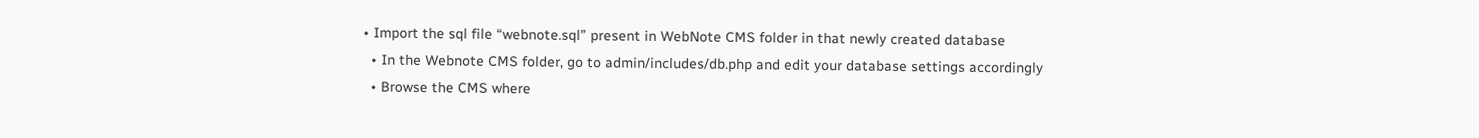• Import the sql file “webnote.sql” present in WebNote CMS folder in that newly created database
  • In the Webnote CMS folder, go to admin/includes/db.php and edit your database settings accordingly
  • Browse the CMS where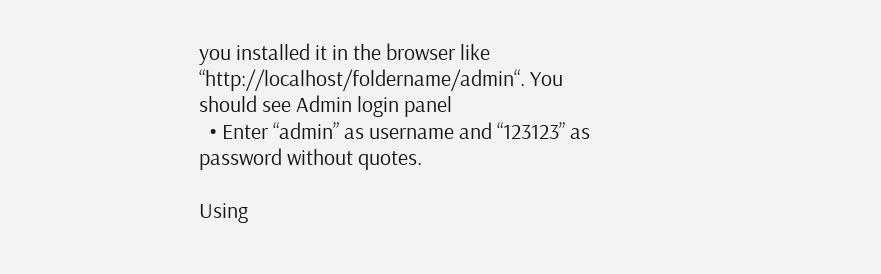you installed it in the browser like “http://localhost/foldername/admin“. You should see Admin login panel
  • Enter “admin” as username and “123123” as password without quotes.

Using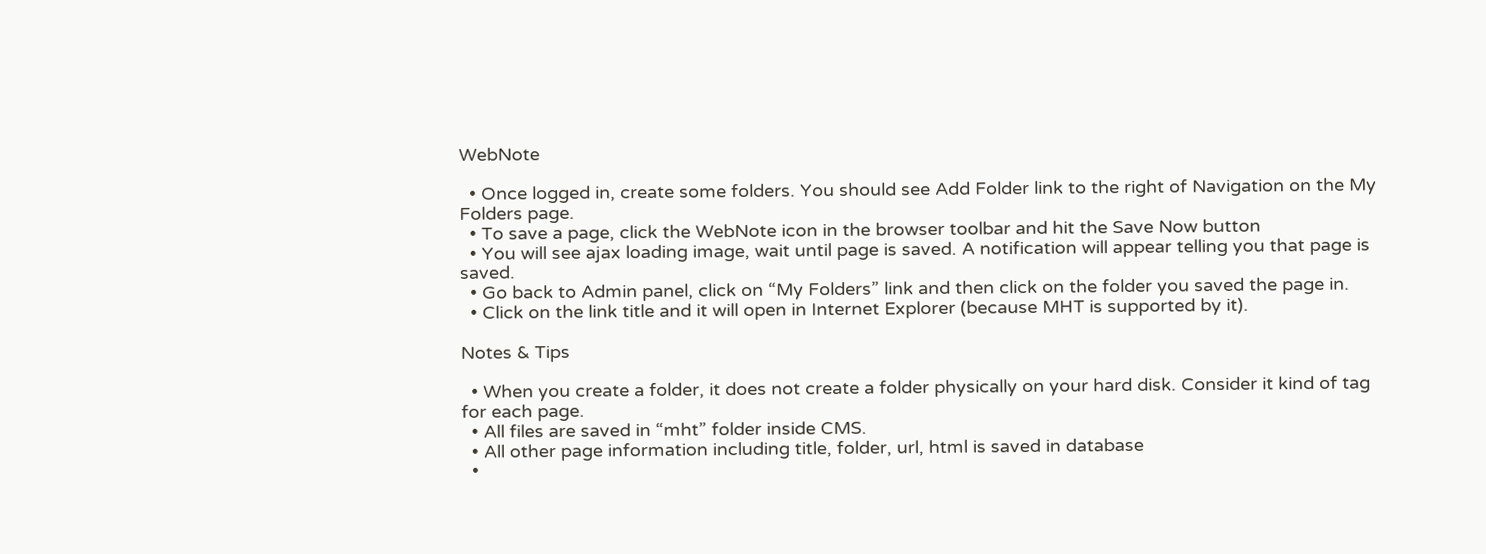WebNote

  • Once logged in, create some folders. You should see Add Folder link to the right of Navigation on the My Folders page.
  • To save a page, click the WebNote icon in the browser toolbar and hit the Save Now button
  • You will see ajax loading image, wait until page is saved. A notification will appear telling you that page is saved.
  • Go back to Admin panel, click on “My Folders” link and then click on the folder you saved the page in.
  • Click on the link title and it will open in Internet Explorer (because MHT is supported by it).

Notes & Tips

  • When you create a folder, it does not create a folder physically on your hard disk. Consider it kind of tag for each page.
  • All files are saved in “mht” folder inside CMS.
  • All other page information including title, folder, url, html is saved in database
  •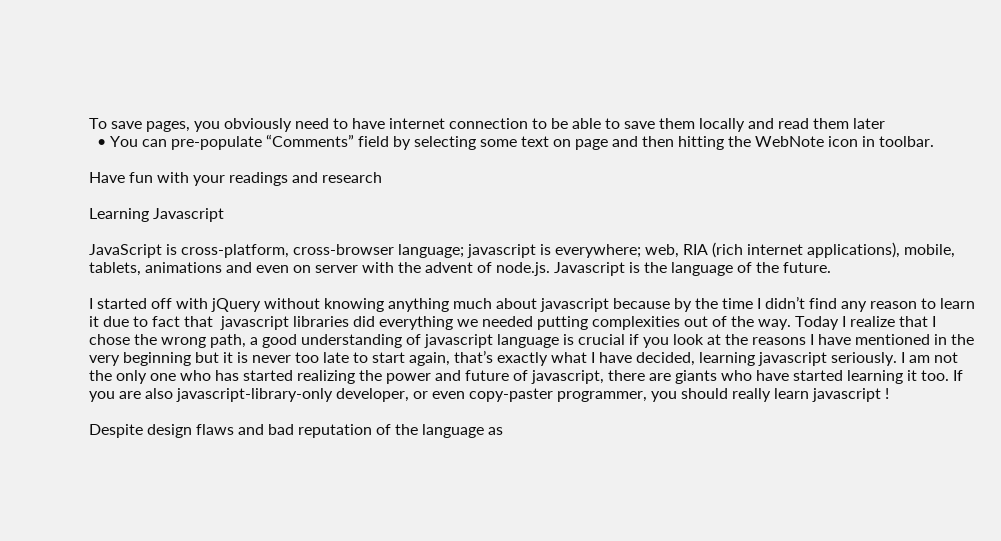To save pages, you obviously need to have internet connection to be able to save them locally and read them later
  • You can pre-populate “Comments” field by selecting some text on page and then hitting the WebNote icon in toolbar.

Have fun with your readings and research

Learning Javascript

JavaScript is cross-platform, cross-browser language; javascript is everywhere; web, RIA (rich internet applications), mobile, tablets, animations and even on server with the advent of node.js. Javascript is the language of the future.

I started off with jQuery without knowing anything much about javascript because by the time I didn’t find any reason to learn it due to fact that  javascript libraries did everything we needed putting complexities out of the way. Today I realize that I chose the wrong path, a good understanding of javascript language is crucial if you look at the reasons I have mentioned in the very beginning but it is never too late to start again, that’s exactly what I have decided, learning javascript seriously. I am not the only one who has started realizing the power and future of javascript, there are giants who have started learning it too. If you are also javascript-library-only developer, or even copy-paster programmer, you should really learn javascript !

Despite design flaws and bad reputation of the language as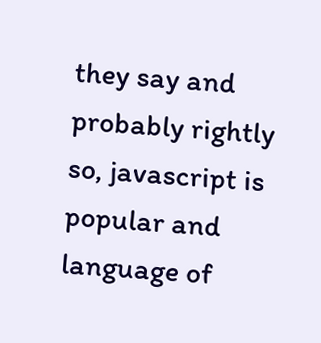they say and probably rightly so, javascript is popular and language of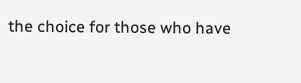the choice for those who have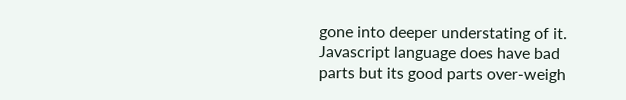gone into deeper understating of it. Javascript language does have bad parts but its good parts over-weigh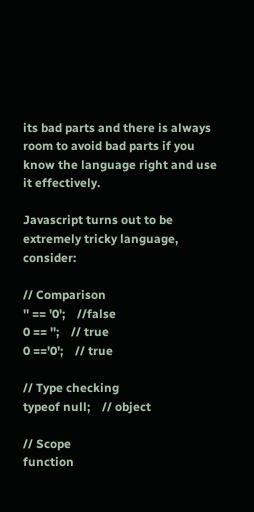its bad parts and there is always room to avoid bad parts if you know the language right and use it effectively.

Javascript turns out to be extremely tricky language, consider:

// Comparison
'' == '0';    //false
0 == '';    // true
0 =='0';    // true

// Type checking
typeof null;    // object

// Scope
function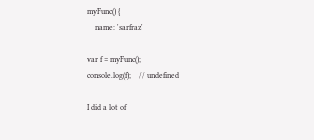myFunc() {
    name: 'sarfraz'

var f = myFunc();
console.log(f);    // undefined

I did a lot of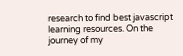research to find best javascript learning resources. On the journey of my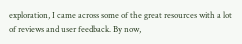exploration, I came across some of the great resources with a lot of reviews and user feedback. By now,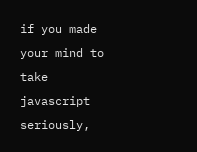if you made your mind to take javascript seriously,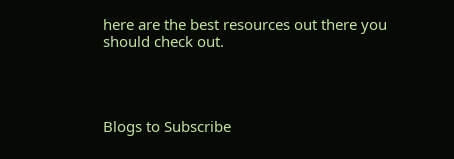here are the best resources out there you should check out.




Blogs to Subscribe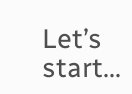Let’s start…